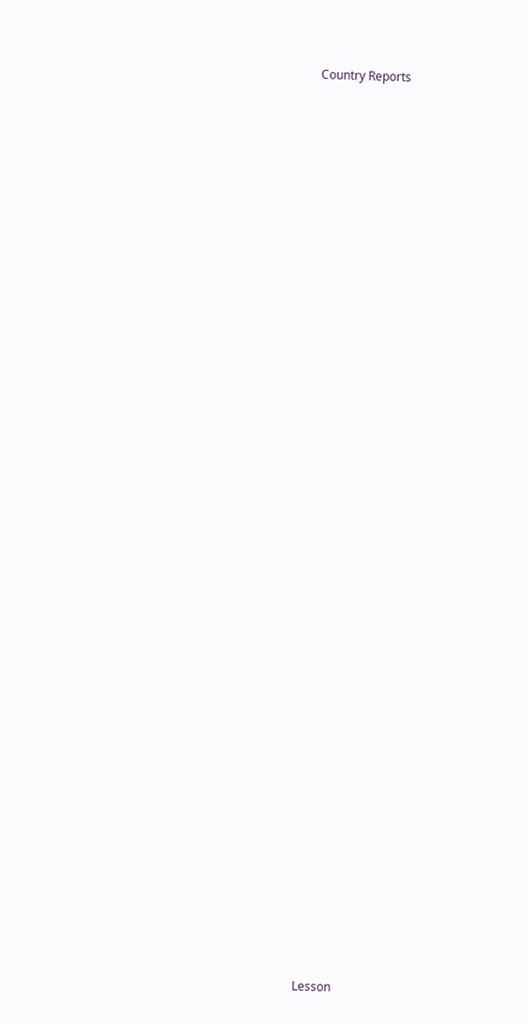Country Reports



























































Lesson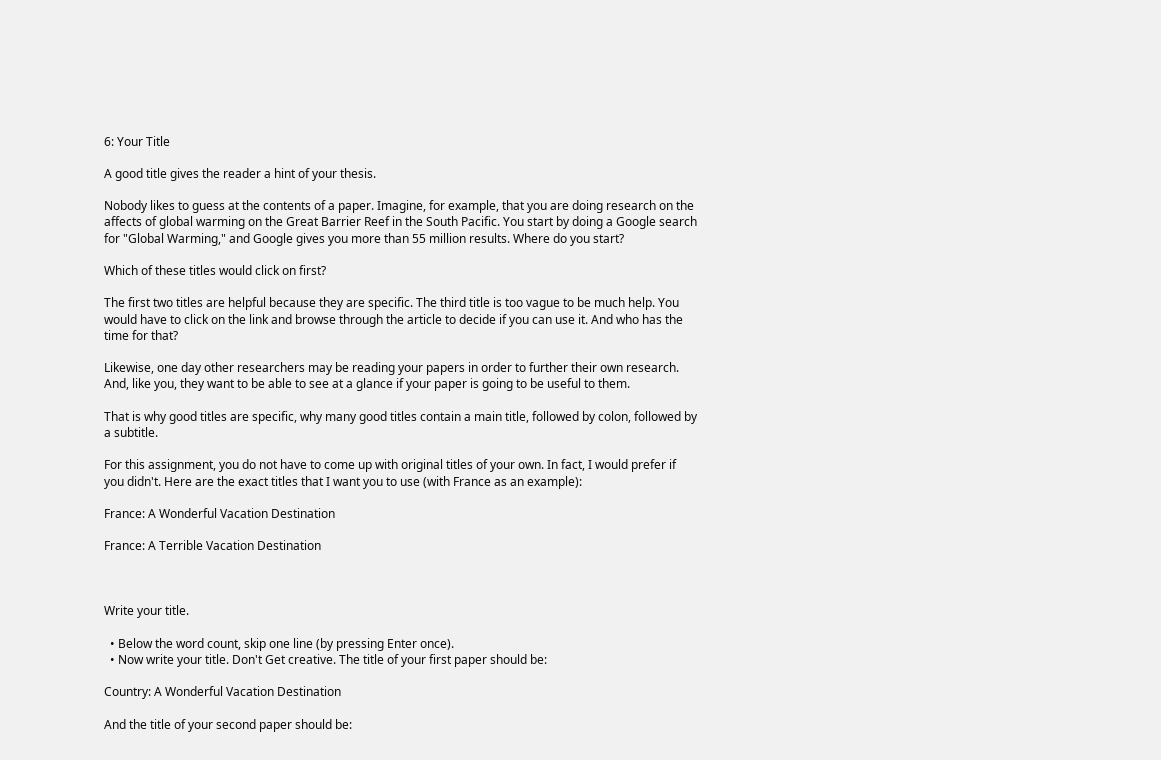6: Your Title

A good title gives the reader a hint of your thesis.

Nobody likes to guess at the contents of a paper. Imagine, for example, that you are doing research on the affects of global warming on the Great Barrier Reef in the South Pacific. You start by doing a Google search for "Global Warming," and Google gives you more than 55 million results. Where do you start?

Which of these titles would click on first?

The first two titles are helpful because they are specific. The third title is too vague to be much help. You would have to click on the link and browse through the article to decide if you can use it. And who has the time for that?

Likewise, one day other researchers may be reading your papers in order to further their own research. And, like you, they want to be able to see at a glance if your paper is going to be useful to them.

That is why good titles are specific, why many good titles contain a main title, followed by colon, followed by a subtitle.

For this assignment, you do not have to come up with original titles of your own. In fact, I would prefer if you didn't. Here are the exact titles that I want you to use (with France as an example):

France: A Wonderful Vacation Destination

France: A Terrible Vacation Destination



Write your title.

  • Below the word count, skip one line (by pressing Enter once).
  • Now write your title. Don't Get creative. The title of your first paper should be:

Country: A Wonderful Vacation Destination

And the title of your second paper should be: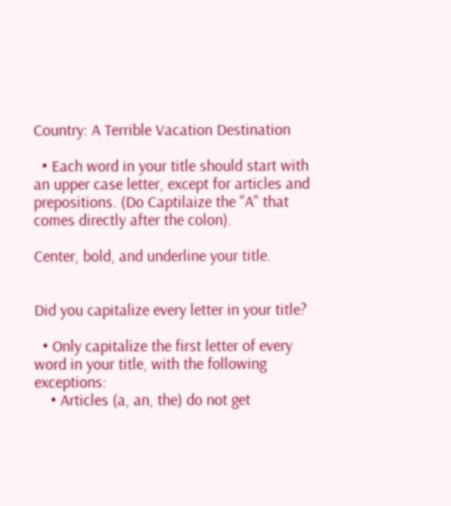Country: A Terrible Vacation Destination

  • Each word in your title should start with an upper case letter, except for articles and prepositions. (Do Captilaize the "A" that comes directly after the colon).

Center, bold, and underline your title.


Did you capitalize every letter in your title?

  • Only capitalize the first letter of every word in your title, with the following exceptions:
    • Articles (a, an, the) do not get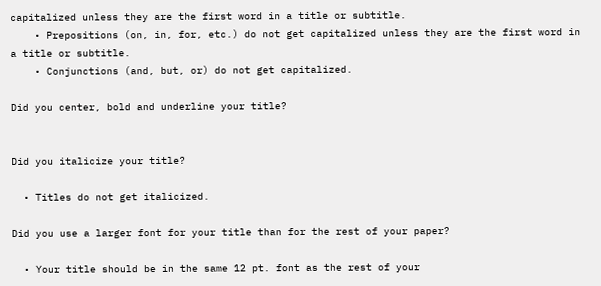capitalized unless they are the first word in a title or subtitle.
    • Prepositions (on, in, for, etc.) do not get capitalized unless they are the first word in a title or subtitle.
    • Conjunctions (and, but, or) do not get capitalized.

Did you center, bold and underline your title?


Did you italicize your title?

  • Titles do not get italicized.

Did you use a larger font for your title than for the rest of your paper?

  • Your title should be in the same 12 pt. font as the rest of your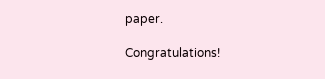paper.

Congratulations!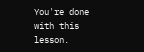You're done with this lesson.